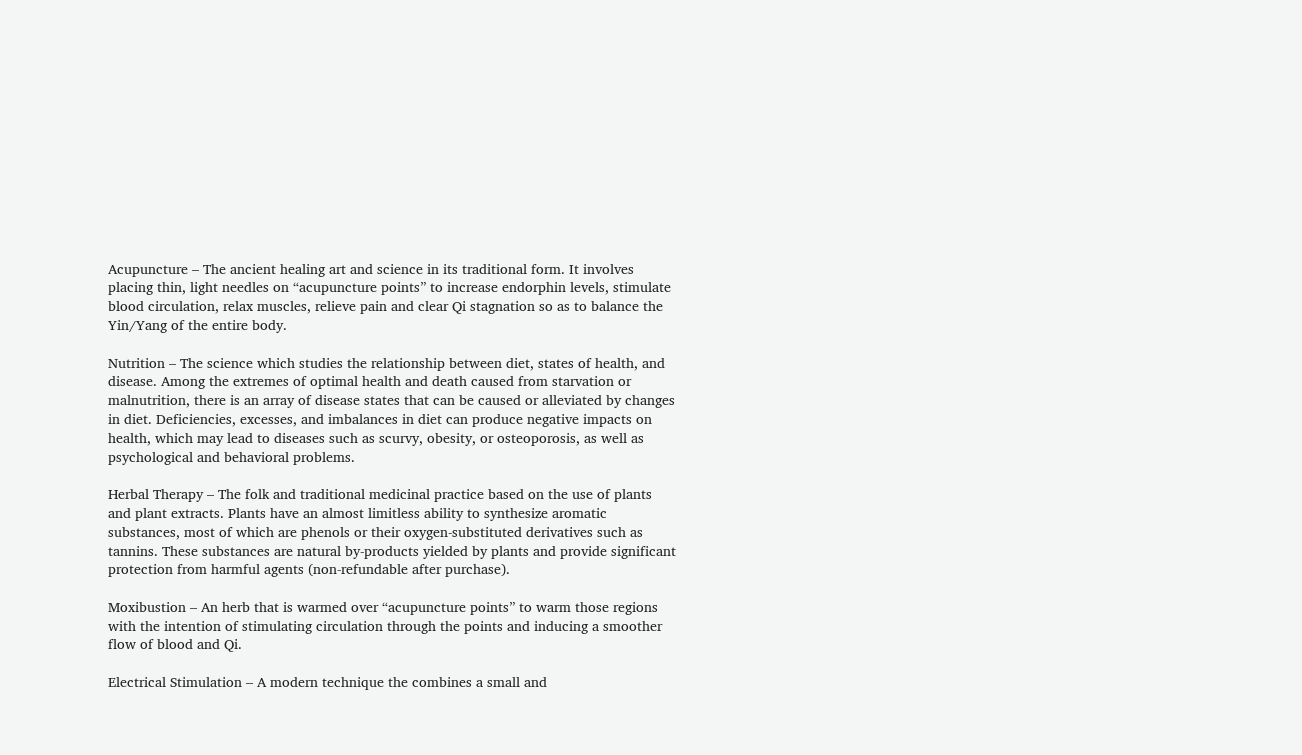Acupuncture – The ancient healing art and science in its traditional form. It involves placing thin, light needles on “acupuncture points” to increase endorphin levels, stimulate blood circulation, relax muscles, relieve pain and clear Qi stagnation so as to balance the Yin/Yang of the entire body.

Nutrition – The science which studies the relationship between diet, states of health, and disease. Among the extremes of optimal health and death caused from starvation or malnutrition, there is an array of disease states that can be caused or alleviated by changes in diet. Deficiencies, excesses, and imbalances in diet can produce negative impacts on health, which may lead to diseases such as scurvy, obesity, or osteoporosis, as well as psychological and behavioral problems.

Herbal Therapy – The folk and traditional medicinal practice based on the use of plants and plant extracts. Plants have an almost limitless ability to synthesize aromatic substances, most of which are phenols or their oxygen-substituted derivatives such as tannins. These substances are natural by-products yielded by plants and provide significant protection from harmful agents (non-refundable after purchase).

Moxibustion – An herb that is warmed over “acupuncture points” to warm those regions with the intention of stimulating circulation through the points and inducing a smoother flow of blood and Qi.

Electrical Stimulation – A modern technique the combines a small and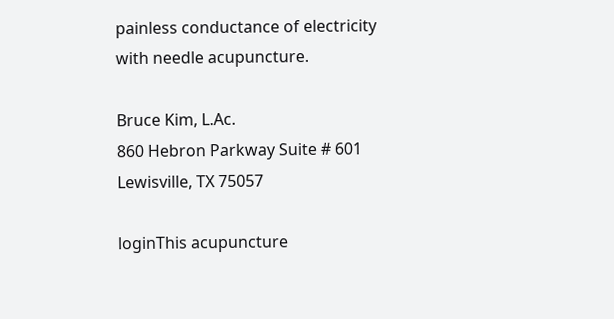painless conductance of electricity with needle acupuncture.

Bruce Kim, L.Ac.
860 Hebron Parkway Suite # 601
Lewisville, TX 75057

loginThis acupuncture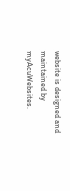website is designed and maintained by myAcuWebsites.